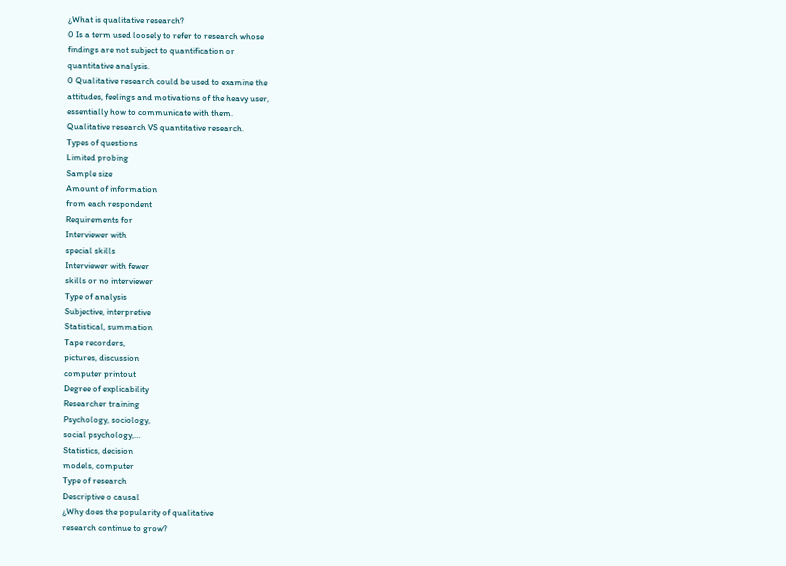¿What is qualitative research?
0 Is a term used loosely to refer to research whose
findings are not subject to quantification or
quantitative analysis.
0 Qualitative research could be used to examine the
attitudes, feelings and motivations of the heavy user,
essentially how to communicate with them.
Qualitative research VS quantitative research.
Types of questions
Limited probing
Sample size
Amount of information
from each respondent
Requirements for
Interviewer with
special skills
Interviewer with fewer
skills or no interviewer
Type of analysis
Subjective, interpretive
Statistical, summation
Tape recorders,
pictures, discussion
computer printout
Degree of explicability
Researcher training
Psychology, sociology,
social psychology,…
Statistics, decision
models, computer
Type of research
Descriptive o causal
¿Why does the popularity of qualitative
research continue to grow?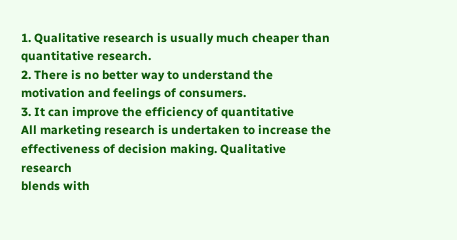1. Qualitative research is usually much cheaper than
quantitative research.
2. There is no better way to understand the
motivation and feelings of consumers.
3. It can improve the efficiency of quantitative
All marketing research is undertaken to increase the
effectiveness of decision making. Qualitative research
blends with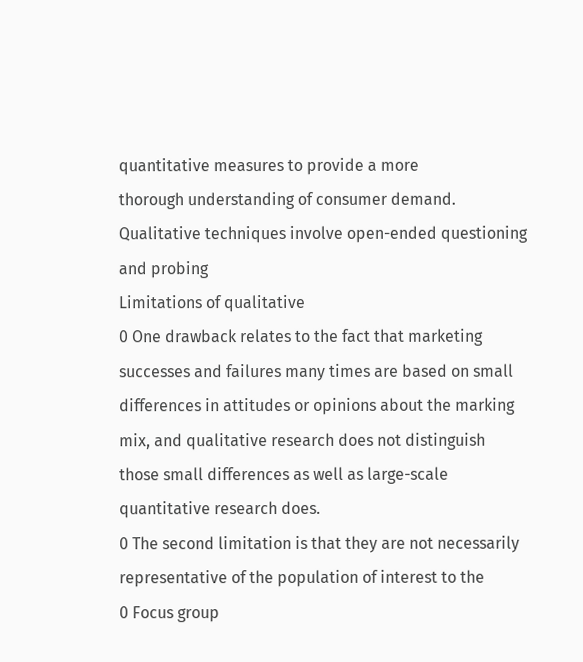quantitative measures to provide a more
thorough understanding of consumer demand.
Qualitative techniques involve open-ended questioning
and probing
Limitations of qualitative
0 One drawback relates to the fact that marketing
successes and failures many times are based on small
differences in attitudes or opinions about the marking
mix, and qualitative research does not distinguish
those small differences as well as large-scale
quantitative research does.
0 The second limitation is that they are not necessarily
representative of the population of interest to the
0 Focus group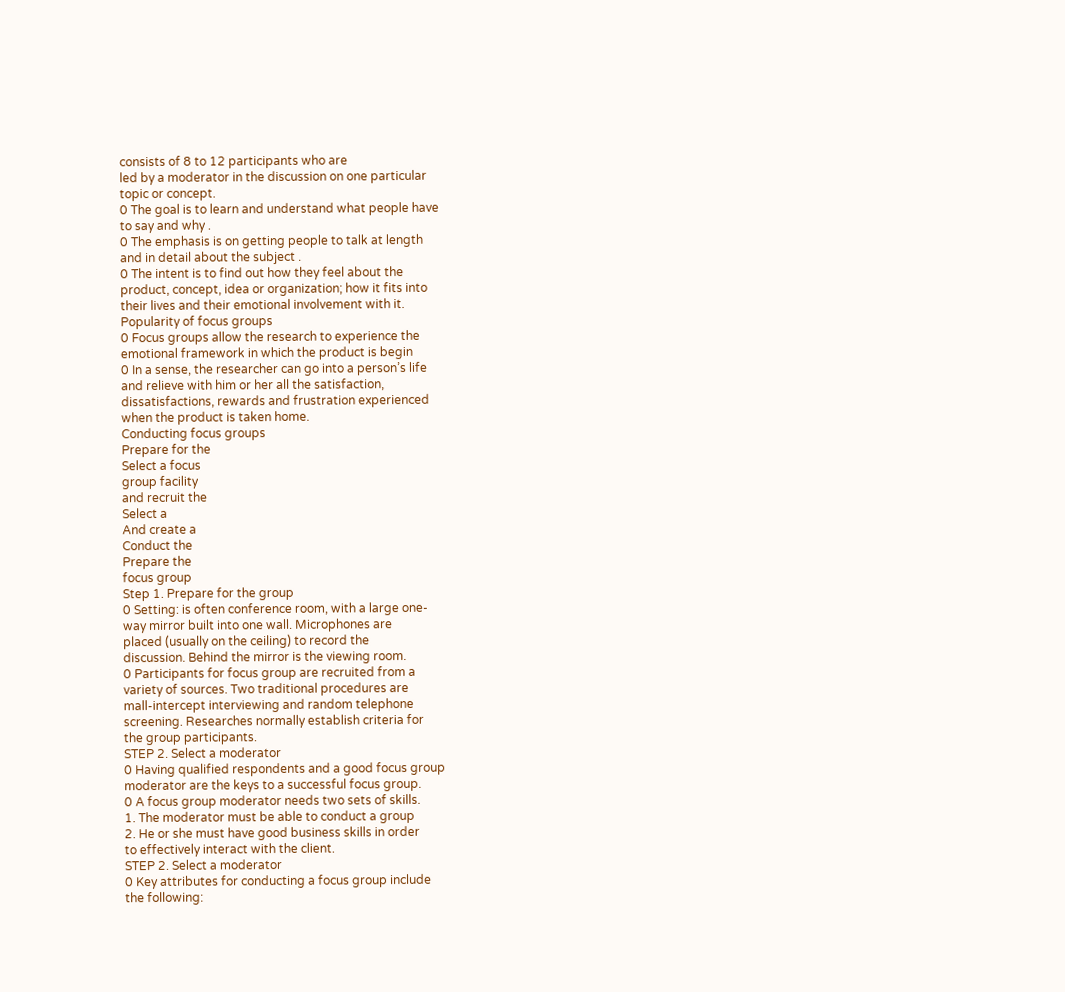consists of 8 to 12 participants who are
led by a moderator in the discussion on one particular
topic or concept.
0 The goal is to learn and understand what people have
to say and why .
0 The emphasis is on getting people to talk at length
and in detail about the subject .
0 The intent is to find out how they feel about the
product, concept, idea or organization; how it fits into
their lives and their emotional involvement with it.
Popularity of focus groups
0 Focus groups allow the research to experience the
emotional framework in which the product is begin
0 In a sense, the researcher can go into a person’s life
and relieve with him or her all the satisfaction,
dissatisfactions, rewards and frustration experienced
when the product is taken home.
Conducting focus groups
Prepare for the
Select a focus
group facility
and recruit the
Select a
And create a
Conduct the
Prepare the
focus group
Step 1. Prepare for the group
0 Setting: is often conference room, with a large one-
way mirror built into one wall. Microphones are
placed (usually on the ceiling) to record the
discussion. Behind the mirror is the viewing room.
0 Participants for focus group are recruited from a
variety of sources. Two traditional procedures are
mall-intercept interviewing and random telephone
screening. Researches normally establish criteria for
the group participants.
STEP 2. Select a moderator
0 Having qualified respondents and a good focus group
moderator are the keys to a successful focus group.
0 A focus group moderator needs two sets of skills.
1. The moderator must be able to conduct a group
2. He or she must have good business skills in order
to effectively interact with the client.
STEP 2. Select a moderator
0 Key attributes for conducting a focus group include
the following: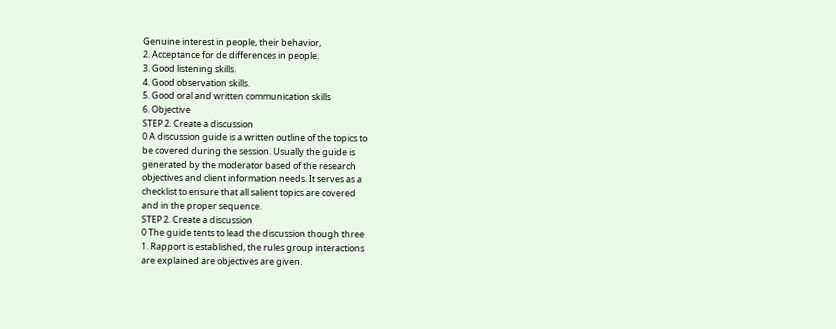Genuine interest in people, their behavior,
2. Acceptance for de differences in people.
3. Good listening skills.
4. Good observation skills.
5. Good oral and written communication skills
6. Objective
STEP 2. Create a discussion
0 A discussion guide is a written outline of the topics to
be covered during the session. Usually the guide is
generated by the moderator based of the research
objectives and client information needs. It serves as a
checklist to ensure that all salient topics are covered
and in the proper sequence.
STEP 2. Create a discussion
0 The guide tents to lead the discussion though three
1. Rapport is established, the rules group interactions
are explained are objectives are given.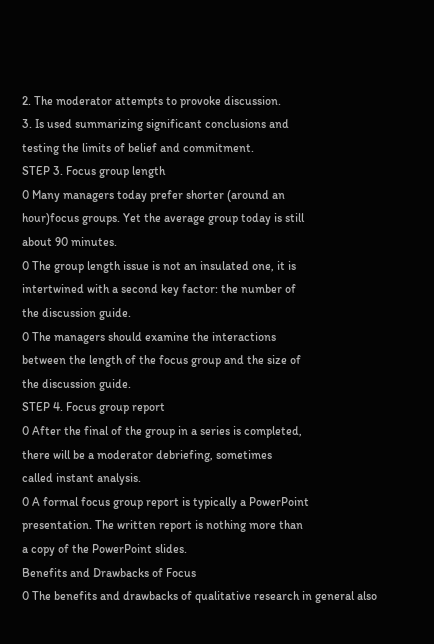2. The moderator attempts to provoke discussion.
3. Is used summarizing significant conclusions and
testing the limits of belief and commitment.
STEP 3. Focus group length
0 Many managers today prefer shorter (around an
hour)focus groups. Yet the average group today is still
about 90 minutes.
0 The group length issue is not an insulated one, it is
intertwined with a second key factor: the number of
the discussion guide.
0 The managers should examine the interactions
between the length of the focus group and the size of
the discussion guide.
STEP 4. Focus group report
0 After the final of the group in a series is completed,
there will be a moderator debriefing, sometimes
called instant analysis.
0 A formal focus group report is typically a PowerPoint
presentation. The written report is nothing more than
a copy of the PowerPoint slides.
Benefits and Drawbacks of Focus
0 The benefits and drawbacks of qualitative research in general also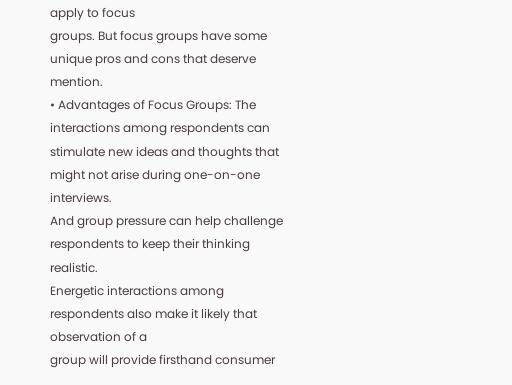apply to focus
groups. But focus groups have some unique pros and cons that deserve mention.
• Advantages of Focus Groups: The interactions among respondents can
stimulate new ideas and thoughts that might not arise during one-on-one interviews.
And group pressure can help challenge respondents to keep their thinking realistic.
Energetic interactions among respondents also make it likely that observation of a
group will provide firsthand consumer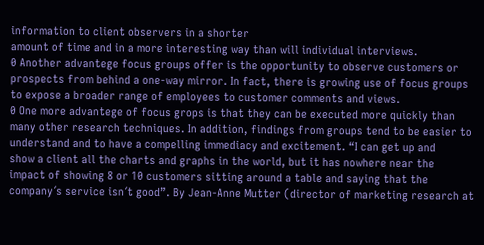information to client observers in a shorter
amount of time and in a more interesting way than will individual interviews.
0 Another advantege focus groups offer is the opportunity to observe customers or
prospects from behind a one-way mirror. In fact, there is growing use of focus groups
to expose a broader range of employees to customer comments and views.
0 One more advantege of focus grops is that they can be executed more quickly than
many other research techniques. In addition, findings from groups tend to be easier to
understand and to have a compelling immediacy and excitement. “I can get up and
show a client all the charts and graphs in the world, but it has nowhere near the
impact of showing 8 or 10 customers sitting around a table and saying that the
company´s service isn´t good”. By Jean-Anne Mutter (director of marketing research at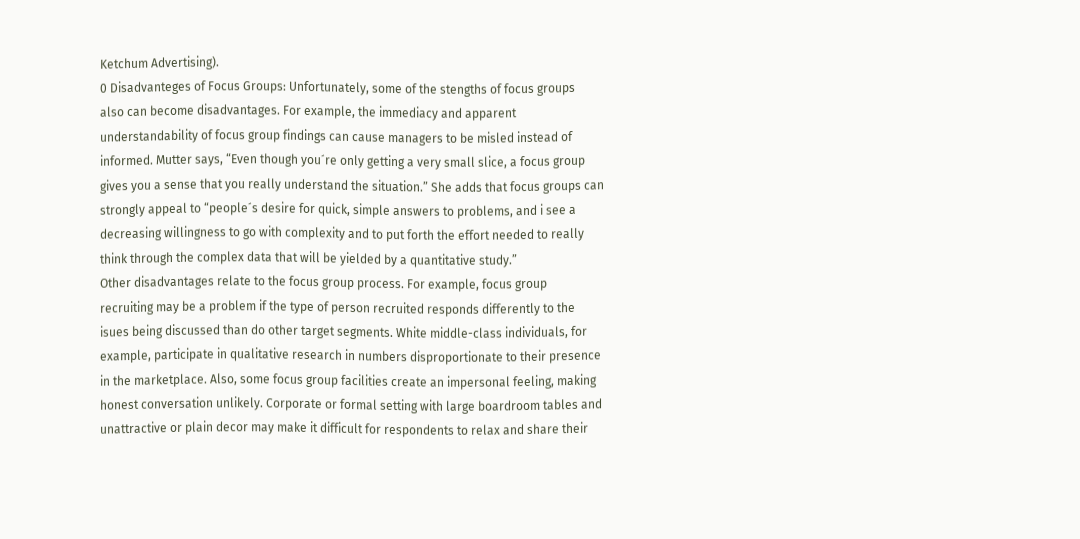Ketchum Advertising).
0 Disadvanteges of Focus Groups: Unfortunately, some of the stengths of focus groups
also can become disadvantages. For example, the immediacy and apparent
understandability of focus group findings can cause managers to be misled instead of
informed. Mutter says, “Even though you´re only getting a very small slice, a focus group
gives you a sense that you really understand the situation.” She adds that focus groups can
strongly appeal to “people´s desire for quick, simple answers to problems, and i see a
decreasing willingness to go with complexity and to put forth the effort needed to really
think through the complex data that will be yielded by a quantitative study.”
Other disadvantages relate to the focus group process. For example, focus group
recruiting may be a problem if the type of person recruited responds differently to the
isues being discussed than do other target segments. White middle-class individuals, for
example, participate in qualitative research in numbers disproportionate to their presence
in the marketplace. Also, some focus group facilities create an impersonal feeling, making
honest conversation unlikely. Corporate or formal setting with large boardroom tables and
unattractive or plain decor may make it difficult for respondents to relax and share their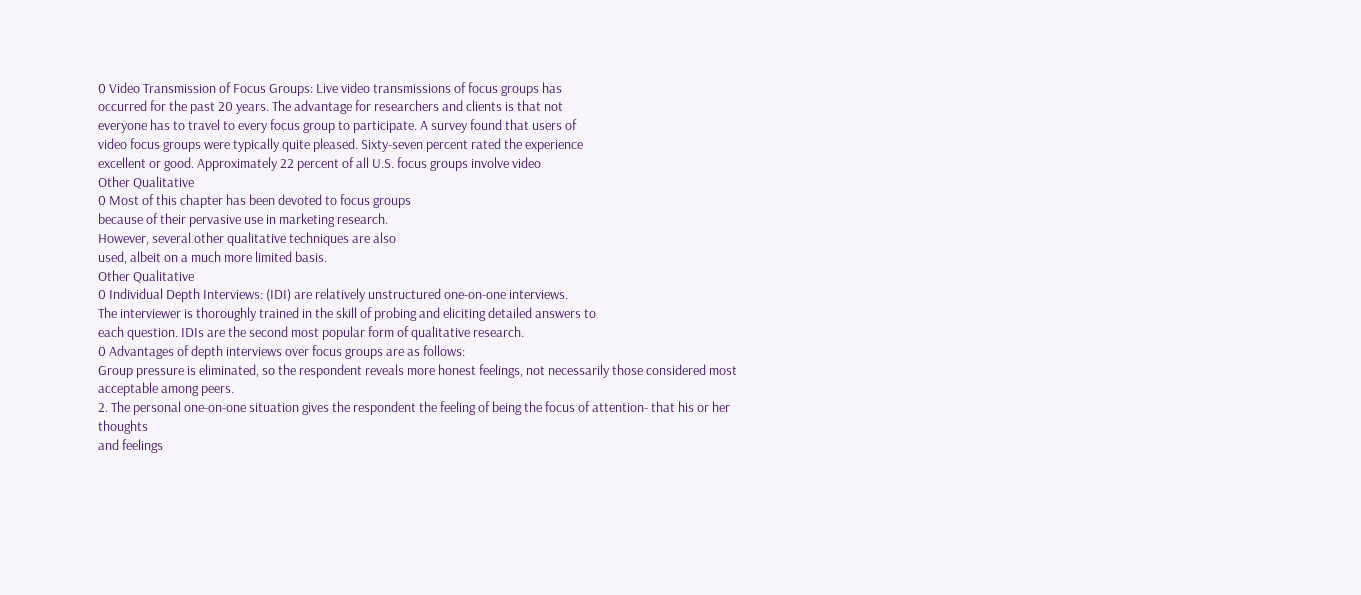0 Video Transmission of Focus Groups: Live video transmissions of focus groups has
occurred for the past 20 years. The advantage for researchers and clients is that not
everyone has to travel to every focus group to participate. A survey found that users of
video focus groups were typically quite pleased. Sixty-seven percent rated the experience
excellent or good. Approximately 22 percent of all U.S. focus groups involve video
Other Qualitative
0 Most of this chapter has been devoted to focus groups
because of their pervasive use in marketing research.
However, several other qualitative techniques are also
used, albeit on a much more limited basis.
Other Qualitative
0 Individual Depth Interviews: (IDI) are relatively unstructured one-on-one interviews.
The interviewer is thoroughly trained in the skill of probing and eliciting detailed answers to
each question. IDIs are the second most popular form of qualitative research.
0 Advantages of depth interviews over focus groups are as follows:
Group pressure is eliminated, so the respondent reveals more honest feelings, not necessarily those considered most
acceptable among peers.
2. The personal one-on-one situation gives the respondent the feeling of being the focus of attention- that his or her thoughts
and feelings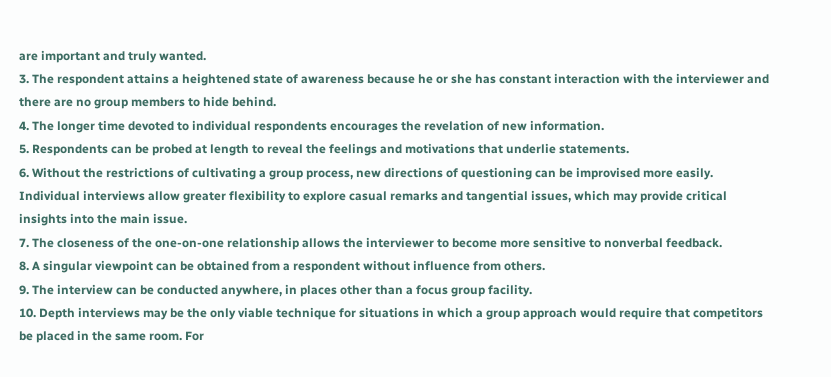are important and truly wanted.
3. The respondent attains a heightened state of awareness because he or she has constant interaction with the interviewer and
there are no group members to hide behind.
4. The longer time devoted to individual respondents encourages the revelation of new information.
5. Respondents can be probed at length to reveal the feelings and motivations that underlie statements.
6. Without the restrictions of cultivating a group process, new directions of questioning can be improvised more easily.
Individual interviews allow greater flexibility to explore casual remarks and tangential issues, which may provide critical
insights into the main issue.
7. The closeness of the one-on-one relationship allows the interviewer to become more sensitive to nonverbal feedback.
8. A singular viewpoint can be obtained from a respondent without influence from others.
9. The interview can be conducted anywhere, in places other than a focus group facility.
10. Depth interviews may be the only viable technique for situations in which a group approach would require that competitors
be placed in the same room. For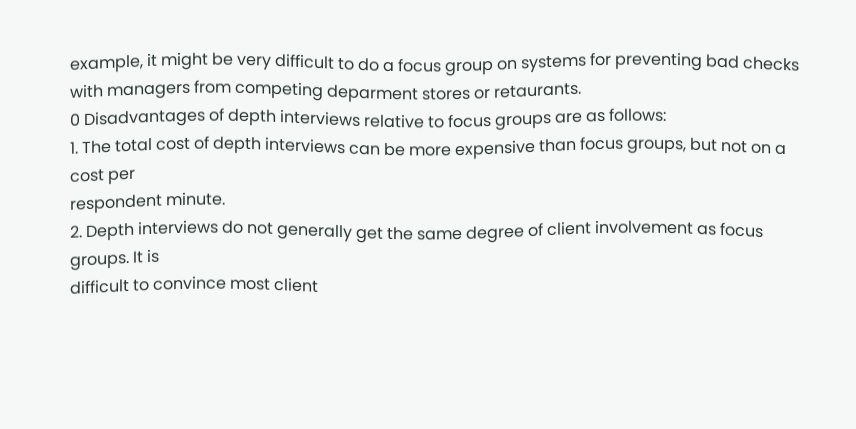example, it might be very difficult to do a focus group on systems for preventing bad checks
with managers from competing deparment stores or retaurants.
0 Disadvantages of depth interviews relative to focus groups are as follows:
1. The total cost of depth interviews can be more expensive than focus groups, but not on a cost per
respondent minute.
2. Depth interviews do not generally get the same degree of client involvement as focus groups. It is
difficult to convince most client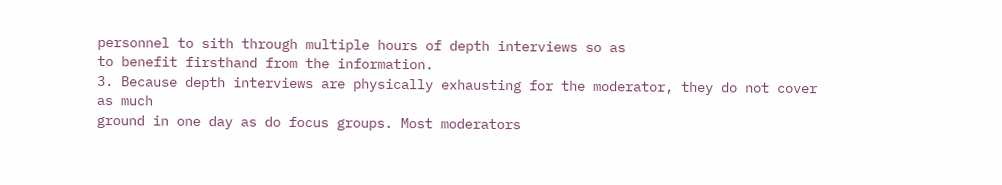personnel to sith through multiple hours of depth interviews so as
to benefit firsthand from the information.
3. Because depth interviews are physically exhausting for the moderator, they do not cover as much
ground in one day as do focus groups. Most moderators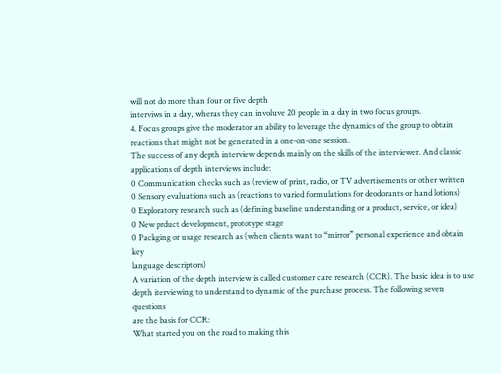will not do more than four or five depth
interviws in a day, wheras they can involuve 20 people in a day in two focus groups.
4. Focus groups give the moderator an ability to leverage the dynamics of the group to obtain
reactions that might not be generated in a one-on-one session.
The success of any depth interview depends mainly on the skills of the interviewer. And classic
applications of depth interviews include:
0 Communication checks such as (review of print, radio, or TV advertisements or other written
0 Sensory evaluations such as (reactions to varied formulations for deodorants or hand lotions)
0 Exploratory research such as (defining baseline understanding or a product, service, or idea)
0 New prduct development, prototype stage
0 Packging or usage research as (when clients want to “mirror” personal experience and obtain key
language descriptors)
A variation of the depth interview is called customer care research (CCR). The basic idea is to use
depth iterviewing to understand to dynamic of the purchase process. The following seven questions
are the basis for CCR:
What started you on the road to making this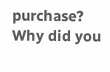purchase?
Why did you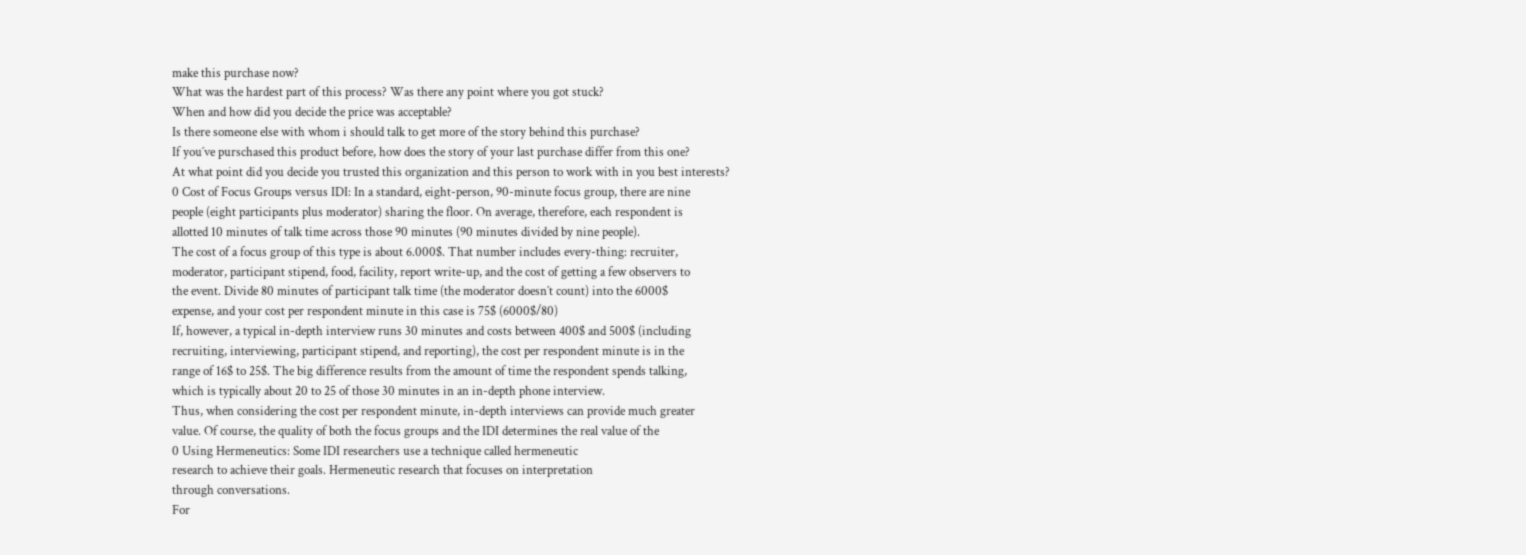make this purchase now?
What was the hardest part of this process? Was there any point where you got stuck?
When and how did you decide the price was acceptable?
Is there someone else with whom i should talk to get more of the story behind this purchase?
If you´ve purschased this product before, how does the story of your last purchase differ from this one?
At what point did you decide you trusted this organization and this person to work with in you best interests?
0 Cost of Focus Groups versus IDI: In a standard, eight-person, 90-minute focus group, there are nine
people (eight participants plus moderator) sharing the floor. On average, therefore, each respondent is
allotted 10 minutes of talk time across those 90 minutes (90 minutes divided by nine people).
The cost of a focus group of this type is about 6.000$. That number includes every-thing: recruiter,
moderator, participant stipend, food, facility, report write-up, and the cost of getting a few observers to
the event. Divide 80 minutes of participant talk time (the moderator doesn´t count) into the 6000$
expense, and your cost per respondent minute in this case is 75$ (6000$/80)
If, however, a typical in-depth interview runs 30 minutes and costs between 400$ and 500$ (including
recruiting, interviewing, participant stipend, and reporting), the cost per respondent minute is in the
range of 16$ to 25$. The big difference results from the amount of time the respondent spends talking,
which is typically about 20 to 25 of those 30 minutes in an in-depth phone interview.
Thus, when considering the cost per respondent minute, in-depth interviews can provide much greater
value. Of course, the quality of both the focus groups and the IDI determines the real value of the
0 Using Hermeneutics: Some IDI researchers use a technique called hermeneutic
research to achieve their goals. Hermeneutic research that focuses on interpretation
through conversations.
For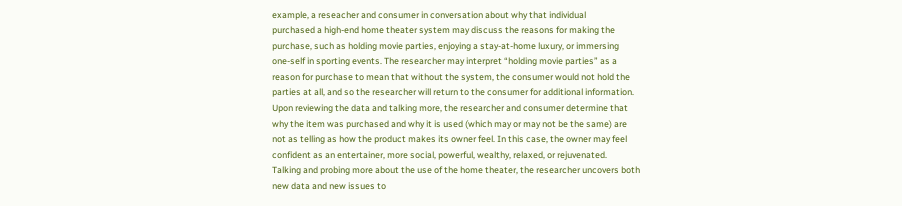example, a reseacher and consumer in conversation about why that individual
purchased a high-end home theater system may discuss the reasons for making the
purchase, such as holding movie parties, enjoying a stay-at-home luxury, or immersing
one-self in sporting events. The researcher may interpret “holding movie parties” as a
reason for purchase to mean that without the system, the consumer would not hold the
parties at all, and so the researcher will return to the consumer for additional information.
Upon reviewing the data and talking more, the researcher and consumer determine that
why the item was purchased and why it is used (which may or may not be the same) are
not as telling as how the product makes its owner feel. In this case, the owner may feel
confident as an entertainer, more social, powerful, wealthy, relaxed, or rejuvenated.
Talking and probing more about the use of the home theater, the researcher uncovers both
new data and new issues to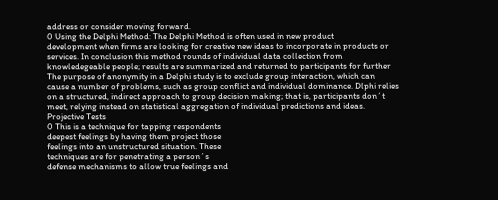address or consider moving forward.
0 Using the Delphi Method: The Delphi Method is often used in new product
development when firms are looking for creative new ideas to incorporate in products or
services. In conclusion this method rounds of individual data collection from
knowledegeable people; results are summarized and returned to participants for further
The purpose of anonymity in a Delphi study is to exclude group interaction, which can
cause a number of problems, such as group conflict and individual dominance. Dlphi relies
on a structured, indirect approach to group decision making; that is, participants don´t
meet, relying instead on statistical aggregation of individual predictions and ideas.
Projective Tests
0 This is a technique for tapping respondents
deepest feelings by having them project those
feelings into an unstructured situation. These
techniques are for penetrating a person´s
defense mechanisms to allow true feelings and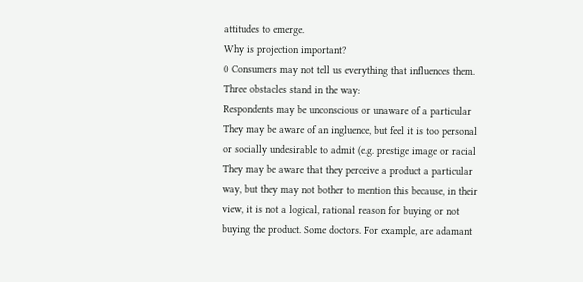attitudes to emerge.
Why is projection important?
0 Consumers may not tell us everything that influences them.
Three obstacles stand in the way:
Respondents may be unconscious or unaware of a particular
They may be aware of an ingluence, but feel it is too personal
or socially undesirable to admit (e.g. prestige image or racial
They may be aware that they perceive a product a particular
way, but they may not bother to mention this because, in their
view, it is not a logical, rational reason for buying or not
buying the product. Some doctors. For example, are adamant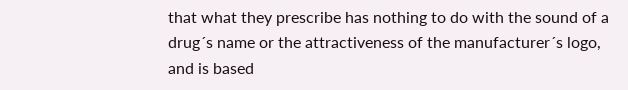that what they prescribe has nothing to do with the sound of a
drug´s name or the attractiveness of the manufacturer´s logo,
and is based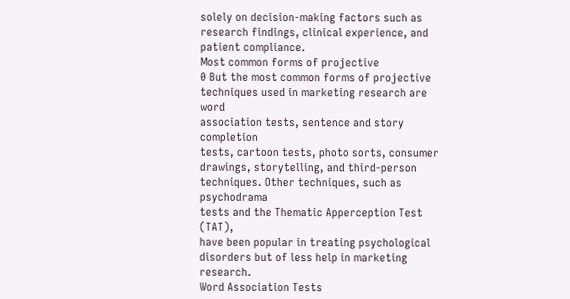solely on decision-making factors such as
research findings, clinical experience, and patient compliance.
Most common forms of projective
0 But the most common forms of projective
techniques used in marketing research are word
association tests, sentence and story completion
tests, cartoon tests, photo sorts, consumer
drawings, storytelling, and third-person
techniques. Other techniques, such as psychodrama
tests and the Thematic Apperception Test (TAT),
have been popular in treating psychological
disorders but of less help in marketing research.
Word Association Tests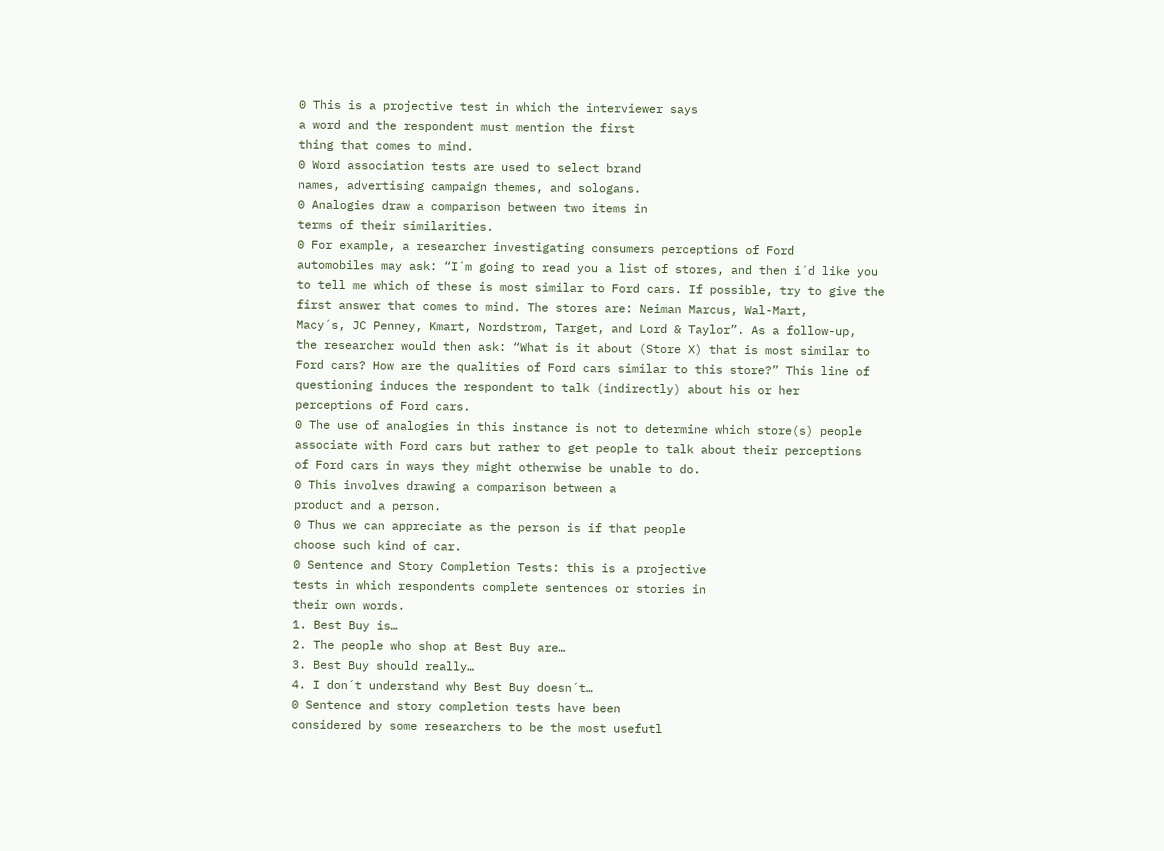0 This is a projective test in which the interviewer says
a word and the respondent must mention the first
thing that comes to mind.
0 Word association tests are used to select brand
names, advertising campaign themes, and sologans.
0 Analogies draw a comparison between two items in
terms of their similarities.
0 For example, a researcher investigating consumers perceptions of Ford
automobiles may ask: “I´m going to read you a list of stores, and then i´d like you
to tell me which of these is most similar to Ford cars. If possible, try to give the
first answer that comes to mind. The stores are: Neiman Marcus, Wal-Mart,
Macy´s, JC Penney, Kmart, Nordstrom, Target, and Lord & Taylor”. As a follow-up,
the researcher would then ask: “What is it about (Store X) that is most similar to
Ford cars? How are the qualities of Ford cars similar to this store?” This line of
questioning induces the respondent to talk (indirectly) about his or her
perceptions of Ford cars.
0 The use of analogies in this instance is not to determine which store(s) people
associate with Ford cars but rather to get people to talk about their perceptions
of Ford cars in ways they might otherwise be unable to do.
0 This involves drawing a comparison between a
product and a person.
0 Thus we can appreciate as the person is if that people
choose such kind of car.
0 Sentence and Story Completion Tests: this is a projective
tests in which respondents complete sentences or stories in
their own words.
1. Best Buy is…
2. The people who shop at Best Buy are…
3. Best Buy should really…
4. I don´t understand why Best Buy doesn´t…
0 Sentence and story completion tests have been
considered by some researchers to be the most usefutl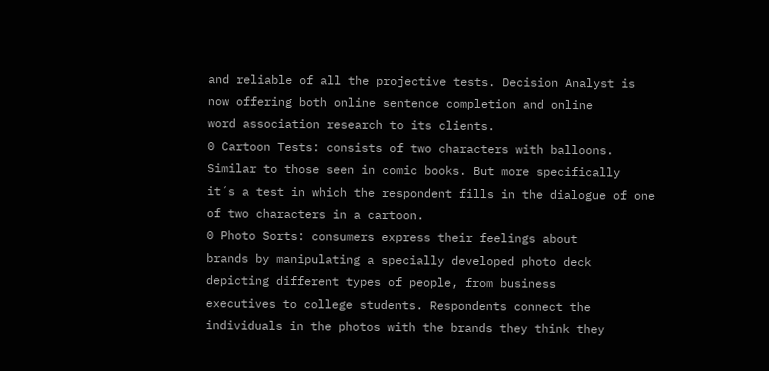and reliable of all the projective tests. Decision Analyst is
now offering both online sentence completion and online
word association research to its clients.
0 Cartoon Tests: consists of two characters with balloons.
Similar to those seen in comic books. But more specifically
it´s a test in which the respondent fills in the dialogue of one
of two characters in a cartoon.
0 Photo Sorts: consumers express their feelings about
brands by manipulating a specially developed photo deck
depicting different types of people, from business
executives to college students. Respondents connect the
individuals in the photos with the brands they think they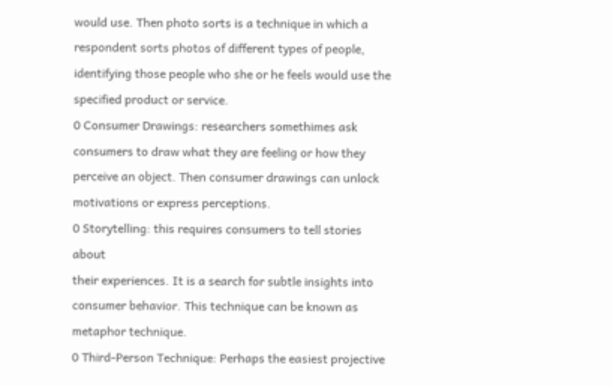would use. Then photo sorts is a technique in which a
respondent sorts photos of different types of people,
identifying those people who she or he feels would use the
specified product or service.
0 Consumer Drawings: researchers somethimes ask
consumers to draw what they are feeling or how they
perceive an object. Then consumer drawings can unlock
motivations or express perceptions.
0 Storytelling: this requires consumers to tell stories about
their experiences. It is a search for subtle insights into
consumer behavior. This technique can be known as
metaphor technique.
0 Third-Person Technique: Perhaps the easiest projective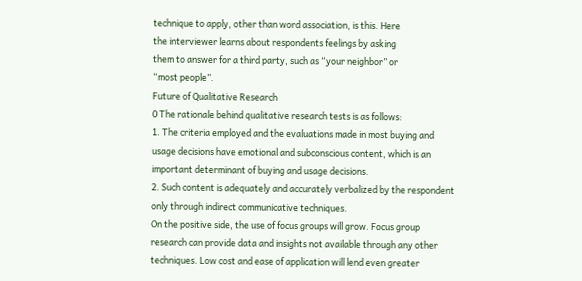technique to apply, other than word association, is this. Here
the interviewer learns about respondents feelings by asking
them to answer for a third party, such as “your neighbor” or
“most people”.
Future of Qualitative Research
0 The rationale behind qualitative research tests is as follows:
1. The criteria employed and the evaluations made in most buying and
usage decisions have emotional and subconscious content, which is an
important determinant of buying and usage decisions.
2. Such content is adequately and accurately verbalized by the respondent
only through indirect communicative techniques.
On the positive side, the use of focus groups will grow. Focus group
research can provide data and insights not available through any other
techniques. Low cost and ease of application will lend even greater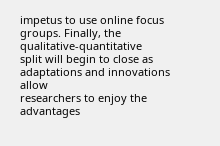impetus to use online focus groups. Finally, the qualitative-quantitative
split will begin to close as adaptations and innovations allow
researchers to enjoy the advantages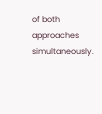of both approaches simultaneously.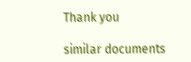Thank you

similar documents